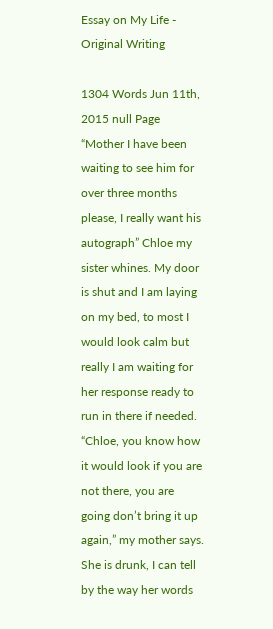Essay on My Life - Original Writing

1304 Words Jun 11th, 2015 null Page
“Mother I have been waiting to see him for over three months please, I really want his autograph” Chloe my sister whines. My door is shut and I am laying on my bed, to most I would look calm but really I am waiting for her response ready to run in there if needed. “Chloe, you know how it would look if you are not there, you are going don’t bring it up again,” my mother says. She is drunk, I can tell by the way her words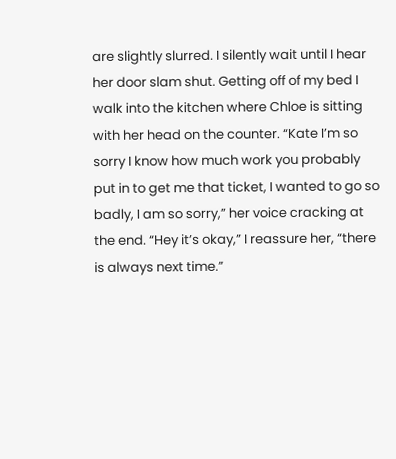are slightly slurred. I silently wait until I hear her door slam shut. Getting off of my bed I walk into the kitchen where Chloe is sitting with her head on the counter. “Kate I’m so sorry I know how much work you probably put in to get me that ticket, I wanted to go so badly, I am so sorry,” her voice cracking at the end. “Hey it’s okay,” I reassure her, “there is always next time.”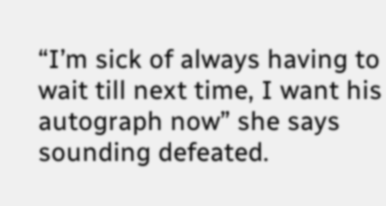“I’m sick of always having to wait till next time, I want his autograph now” she says sounding defeated.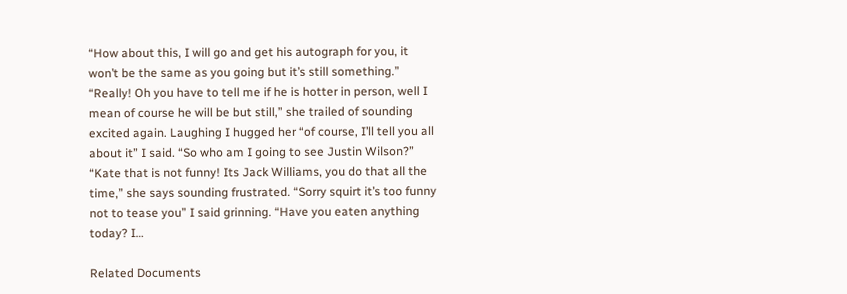“How about this, I will go and get his autograph for you, it won’t be the same as you going but it’s still something.” “Really! Oh you have to tell me if he is hotter in person, well I mean of course he will be but still,” she trailed of sounding excited again. Laughing I hugged her “of course, I’ll tell you all about it” I said. “So who am I going to see Justin Wilson?” “Kate that is not funny! Its Jack Williams, you do that all the time,” she says sounding frustrated. “Sorry squirt it’s too funny not to tease you” I said grinning. “Have you eaten anything today? I…

Related Documents